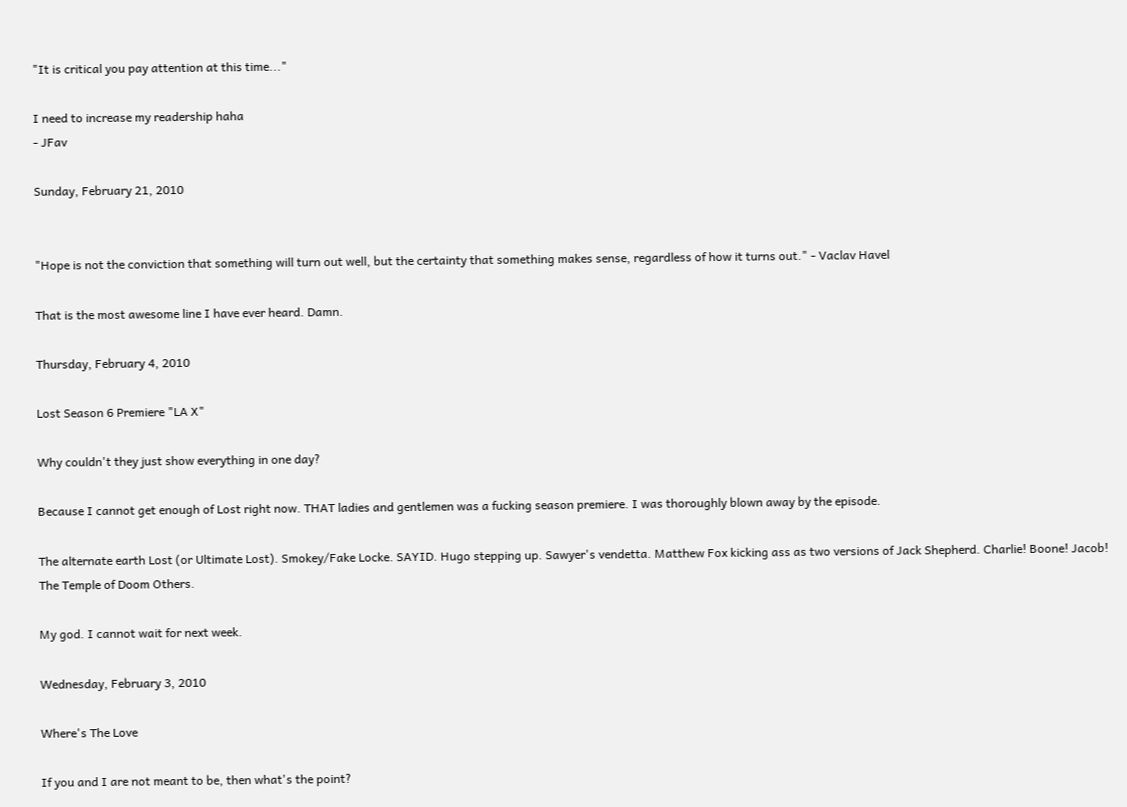"It is critical you pay attention at this time..."

I need to increase my readership haha
- JFav

Sunday, February 21, 2010


"Hope is not the conviction that something will turn out well, but the certainty that something makes sense, regardless of how it turns out." - Vaclav Havel

That is the most awesome line I have ever heard. Damn.

Thursday, February 4, 2010

Lost Season 6 Premiere "LA X"

Why couldn't they just show everything in one day?

Because I cannot get enough of Lost right now. THAT ladies and gentlemen was a fucking season premiere. I was thoroughly blown away by the episode.

The alternate earth Lost (or Ultimate Lost). Smokey/Fake Locke. SAYID. Hugo stepping up. Sawyer's vendetta. Matthew Fox kicking ass as two versions of Jack Shepherd. Charlie! Boone! Jacob! The Temple of Doom Others.

My god. I cannot wait for next week.

Wednesday, February 3, 2010

Where's The Love

If you and I are not meant to be, then what's the point?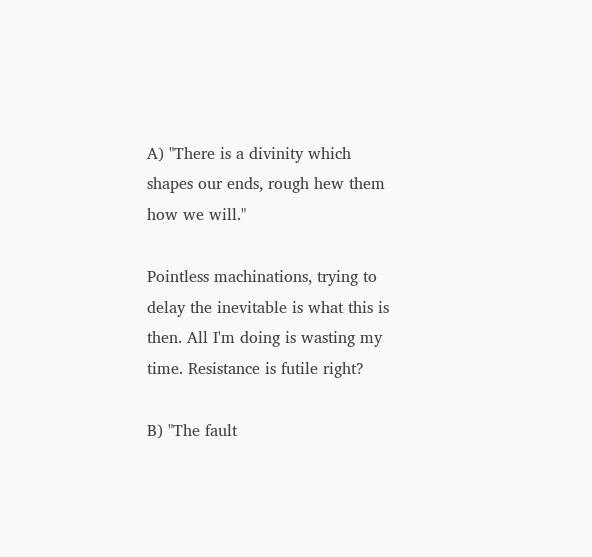A) "There is a divinity which shapes our ends, rough hew them how we will."

Pointless machinations, trying to delay the inevitable is what this is then. All I'm doing is wasting my time. Resistance is futile right?

B) "The fault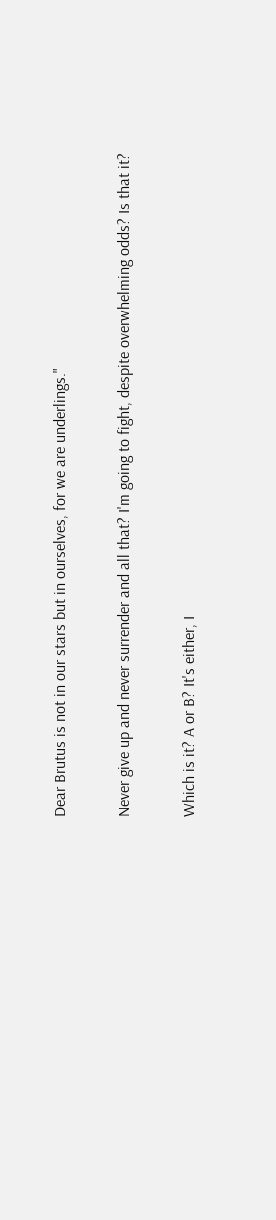Dear Brutus is not in our stars but in ourselves, for we are underlings."

Never give up and never surrender and all that? I'm going to fight, despite overwhelming odds? Is that it?

Which is it? A or B? It's either, I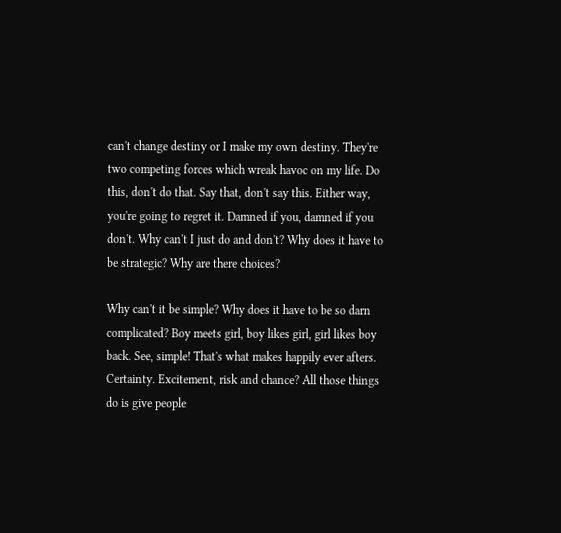can't change destiny or I make my own destiny. They're two competing forces which wreak havoc on my life. Do this, don't do that. Say that, don't say this. Either way, you're going to regret it. Damned if you, damned if you don't. Why can't I just do and don't? Why does it have to be strategic? Why are there choices?

Why can't it be simple? Why does it have to be so darn complicated? Boy meets girl, boy likes girl, girl likes boy back. See, simple! That's what makes happily ever afters. Certainty. Excitement, risk and chance? All those things do is give people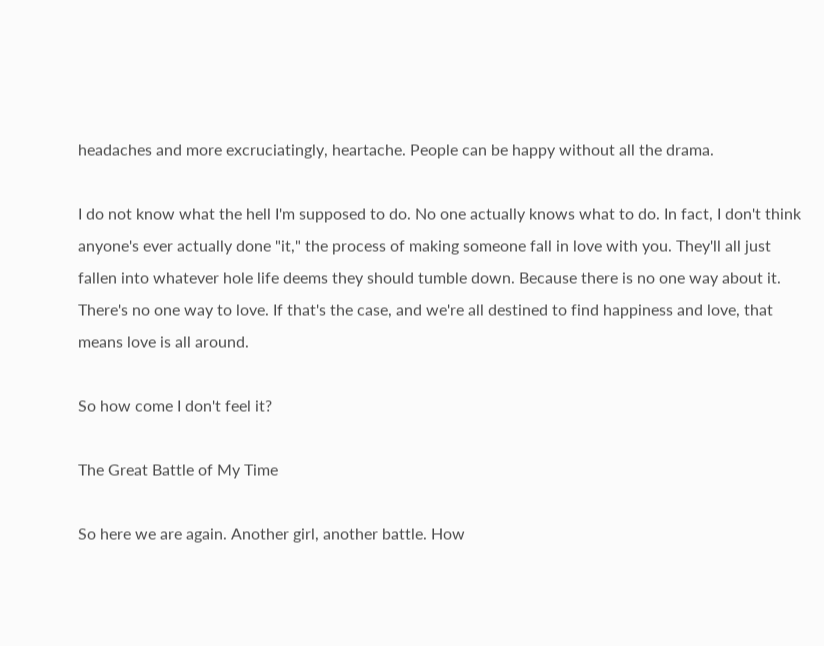headaches and more excruciatingly, heartache. People can be happy without all the drama.

I do not know what the hell I'm supposed to do. No one actually knows what to do. In fact, I don't think anyone's ever actually done "it," the process of making someone fall in love with you. They'll all just fallen into whatever hole life deems they should tumble down. Because there is no one way about it. There's no one way to love. If that's the case, and we're all destined to find happiness and love, that means love is all around.

So how come I don't feel it?

The Great Battle of My Time

So here we are again. Another girl, another battle. How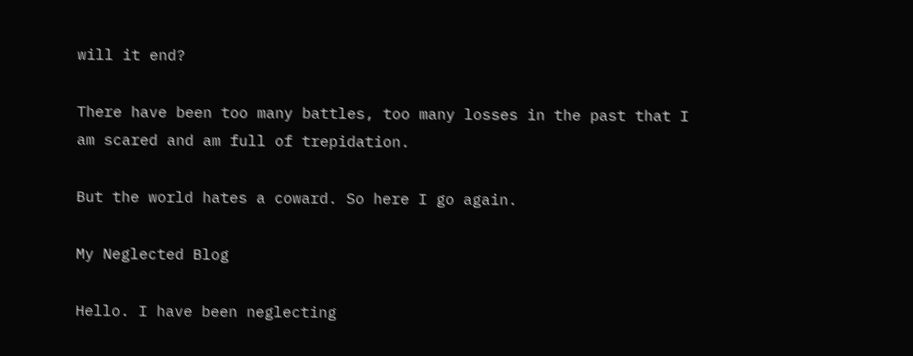will it end?

There have been too many battles, too many losses in the past that I am scared and am full of trepidation.

But the world hates a coward. So here I go again.

My Neglected Blog

Hello. I have been neglecting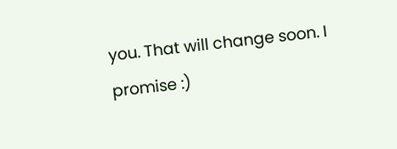you. That will change soon. I promise :)